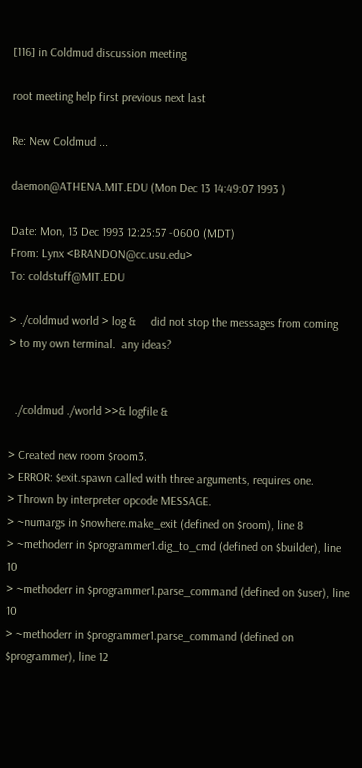[116] in Coldmud discussion meeting

root meeting help first previous next last

Re: New Coldmud ...

daemon@ATHENA.MIT.EDU (Mon Dec 13 14:49:07 1993 )

Date: Mon, 13 Dec 1993 12:25:57 -0600 (MDT)
From: Lynx <BRANDON@cc.usu.edu>
To: coldstuff@MIT.EDU

> ./coldmud world > log &     did not stop the messages from coming
> to my own terminal.  any ideas?


  ./coldmud ./world >>& logfile &

> Created new room $room3.
> ERROR: $exit.spawn called with three arguments, requires one.
> Thrown by interpreter opcode MESSAGE.
> ~numargs in $nowhere.make_exit (defined on $room), line 8
> ~methoderr in $programmer1.dig_to_cmd (defined on $builder), line 10
> ~methoderr in $programmer1.parse_command (defined on $user), line 10
> ~methoderr in $programmer1.parse_command (defined on $programmer), line 12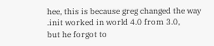hee, this is because greg changed the way .init worked in world 4.0 from 3.0,
but he forgot to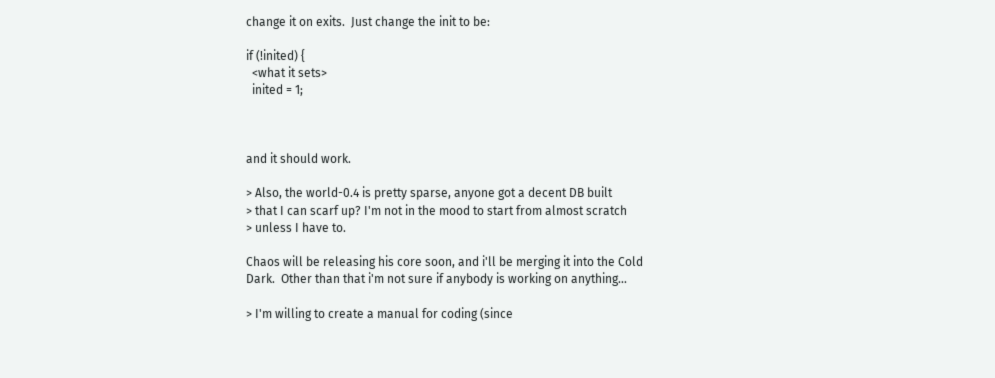change it on exits.  Just change the init to be:

if (!inited) {
  <what it sets>
  inited = 1;



and it should work.

> Also, the world-0.4 is pretty sparse, anyone got a decent DB built
> that I can scarf up? I'm not in the mood to start from almost scratch
> unless I have to.

Chaos will be releasing his core soon, and i'll be merging it into the Cold
Dark.  Other than that i'm not sure if anybody is working on anything...

> I'm willing to create a manual for coding (since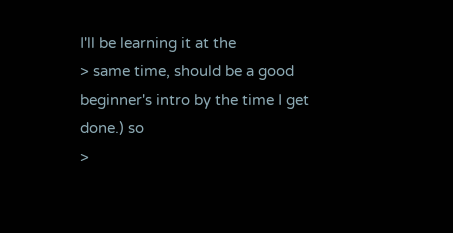I'll be learning it at the
> same time, should be a good beginner's intro by the time I get done.) so
>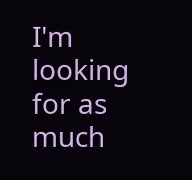I'm looking for as much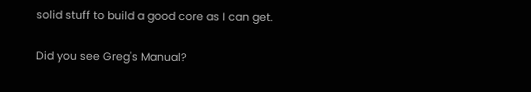solid stuff to build a good core as I can get.

Did you see Greg's Manual?